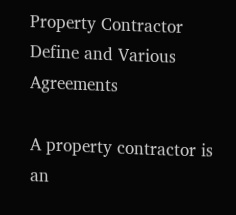Property Contractor Define and Various Agreements

A property contractor is an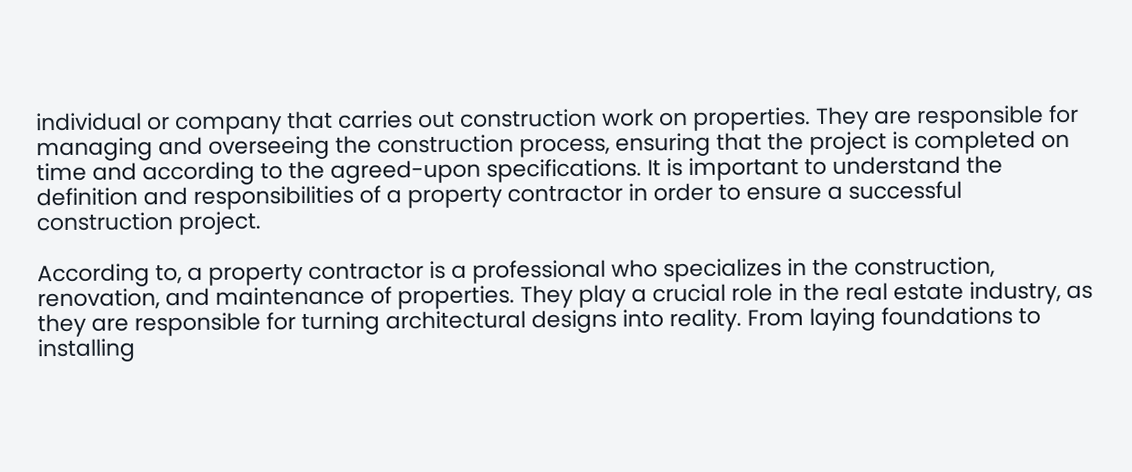individual or company that carries out construction work on properties. They are responsible for managing and overseeing the construction process, ensuring that the project is completed on time and according to the agreed-upon specifications. It is important to understand the definition and responsibilities of a property contractor in order to ensure a successful construction project.

According to, a property contractor is a professional who specializes in the construction, renovation, and maintenance of properties. They play a crucial role in the real estate industry, as they are responsible for turning architectural designs into reality. From laying foundations to installing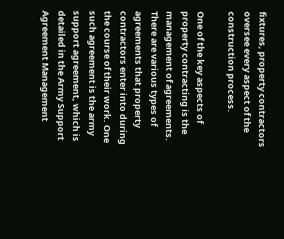fixtures, property contractors oversee every aspect of the construction process.

One of the key aspects of property contracting is the management of agreements. There are various types of agreements that property contractors enter into during the course of their work. One such agreement is the army support agreement, which is detailed in the Army Support Agreement Management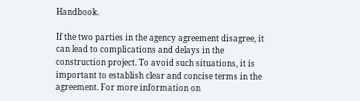Handbook.

If the two parties in the agency agreement disagree, it can lead to complications and delays in the construction project. To avoid such situations, it is important to establish clear and concise terms in the agreement. For more information on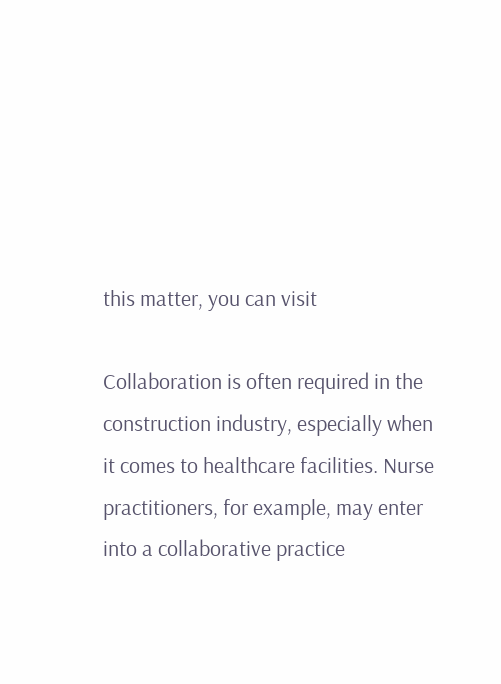this matter, you can visit

Collaboration is often required in the construction industry, especially when it comes to healthcare facilities. Nurse practitioners, for example, may enter into a collaborative practice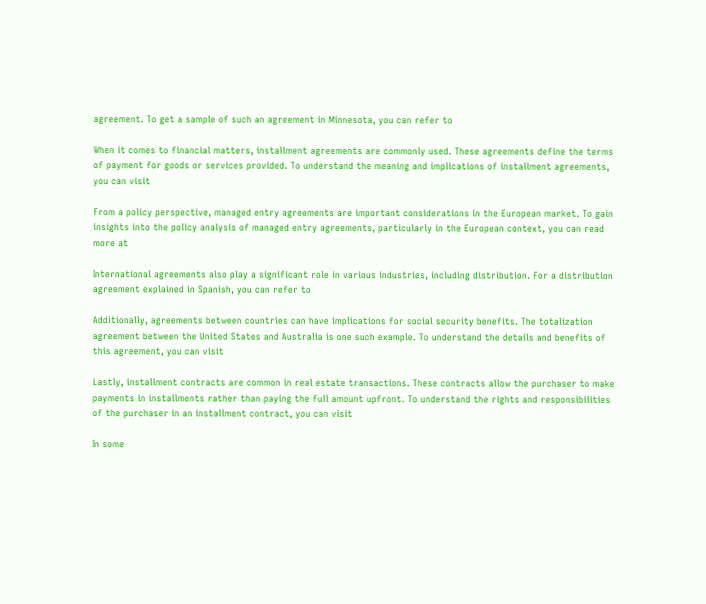agreement. To get a sample of such an agreement in Minnesota, you can refer to

When it comes to financial matters, installment agreements are commonly used. These agreements define the terms of payment for goods or services provided. To understand the meaning and implications of installment agreements, you can visit

From a policy perspective, managed entry agreements are important considerations in the European market. To gain insights into the policy analysis of managed entry agreements, particularly in the European context, you can read more at

International agreements also play a significant role in various industries, including distribution. For a distribution agreement explained in Spanish, you can refer to

Additionally, agreements between countries can have implications for social security benefits. The totalization agreement between the United States and Australia is one such example. To understand the details and benefits of this agreement, you can visit

Lastly, installment contracts are common in real estate transactions. These contracts allow the purchaser to make payments in installments rather than paying the full amount upfront. To understand the rights and responsibilities of the purchaser in an installment contract, you can visit

In some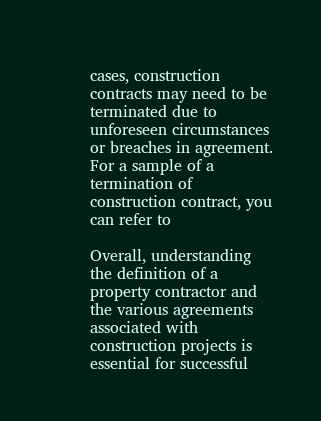cases, construction contracts may need to be terminated due to unforeseen circumstances or breaches in agreement. For a sample of a termination of construction contract, you can refer to

Overall, understanding the definition of a property contractor and the various agreements associated with construction projects is essential for successful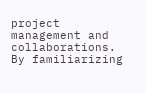project management and collaborations. By familiarizing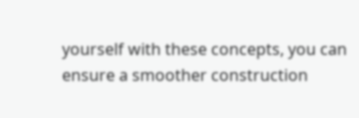yourself with these concepts, you can ensure a smoother construction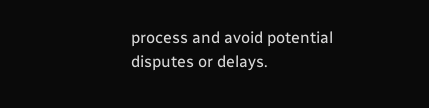process and avoid potential disputes or delays.